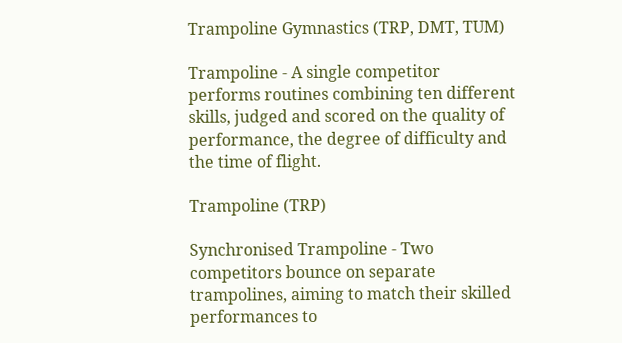Trampoline Gymnastics (TRP, DMT, TUM)

Trampoline - A single competitor performs routines combining ten different skills, judged and scored on the quality of performance, the degree of difficulty and the time of flight.

Trampoline (TRP)

Synchronised Trampoline - Two competitors bounce on separate trampolines, aiming to match their skilled performances to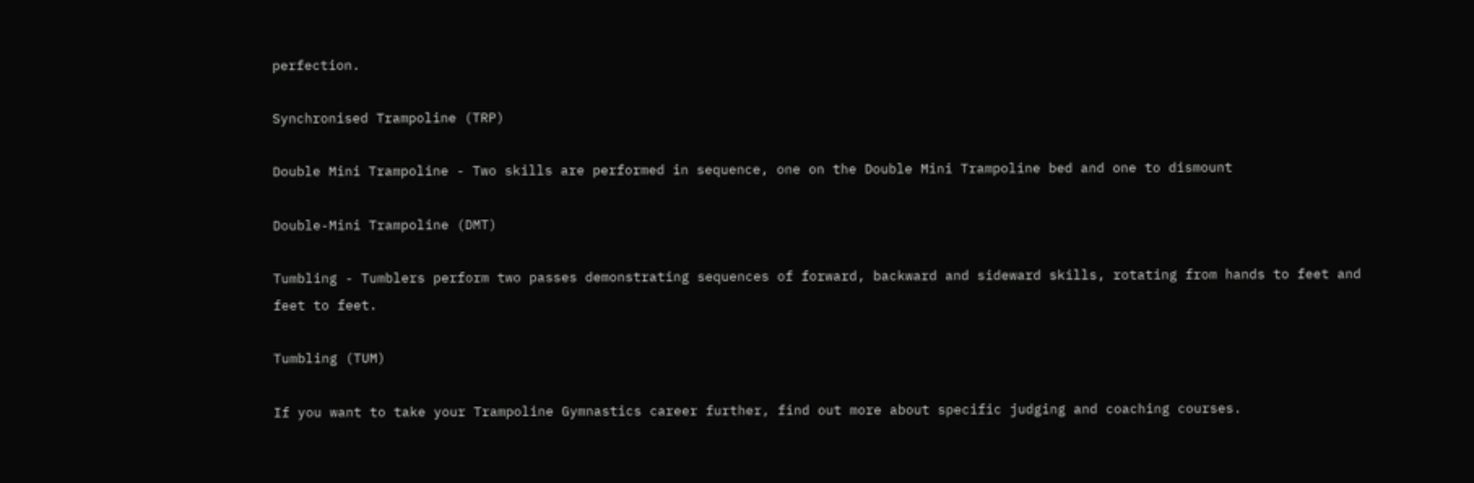perfection.

Synchronised Trampoline (TRP)

Double Mini Trampoline - Two skills are performed in sequence, one on the Double Mini Trampoline bed and one to dismount

Double-Mini Trampoline (DMT)

Tumbling - Tumblers perform two passes demonstrating sequences of forward, backward and sideward skills, rotating from hands to feet and feet to feet.

Tumbling (TUM)

If you want to take your Trampoline Gymnastics career further, find out more about specific judging and coaching courses.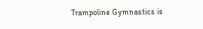Trampoline Gymnastics is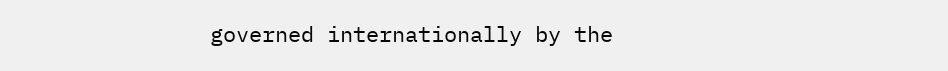governed internationally by the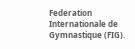Federation Internationale de Gymnastique (FIG).